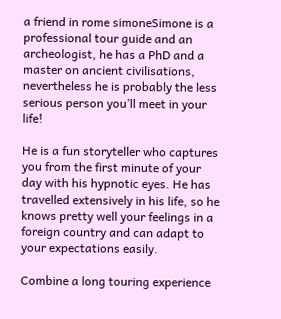a friend in rome simoneSimone is a professional tour guide and an archeologist, he has a PhD and a master on ancient civilisations, nevertheless he is probably the less serious person you’ll meet in your life!

He is a fun storyteller who captures you from the first minute of your day with his hypnotic eyes. He has travelled extensively in his life, so he knows pretty well your feelings in a foreign country and can adapt to your expectations easily.

Combine a long touring experience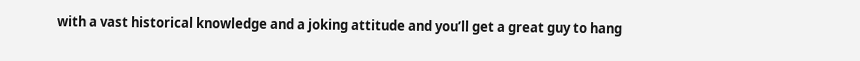with a vast historical knowledge and a joking attitude and you’ll get a great guy to hang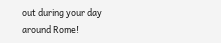out during your day around Rome!